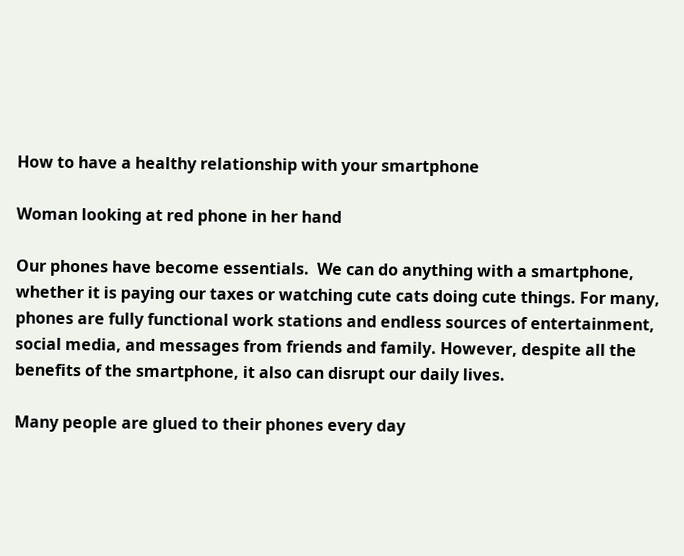How to have a healthy relationship with your smartphone

Woman looking at red phone in her hand

Our phones have become essentials.  We can do anything with a smartphone, whether it is paying our taxes or watching cute cats doing cute things. For many, phones are fully functional work stations and endless sources of entertainment, social media, and messages from friends and family. However, despite all the benefits of the smartphone, it also can disrupt our daily lives.

Many people are glued to their phones every day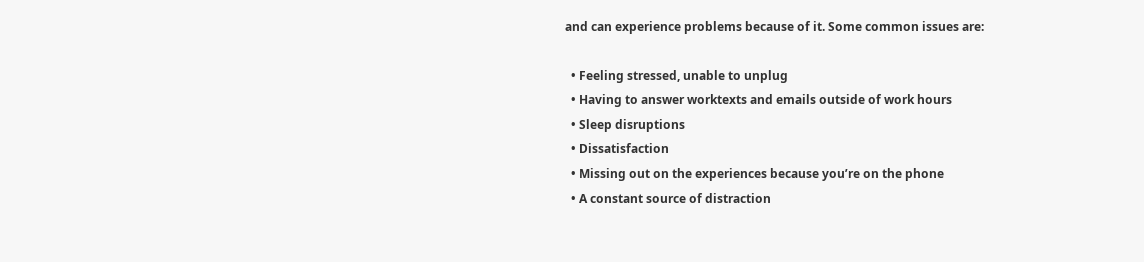and can experience problems because of it. Some common issues are:

  • Feeling stressed, unable to unplug
  • Having to answer worktexts and emails outside of work hours
  • Sleep disruptions
  • Dissatisfaction
  • Missing out on the experiences because you’re on the phone
  • A constant source of distraction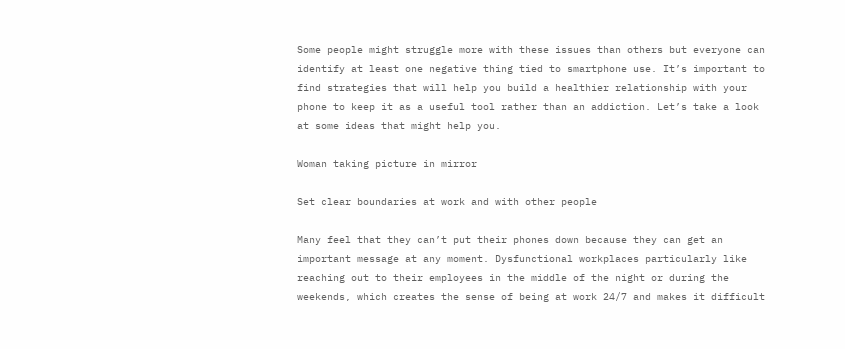Some people might struggle more with these issues than others but everyone can identify at least one negative thing tied to smartphone use. It’s important to find strategies that will help you build a healthier relationship with your phone to keep it as a useful tool rather than an addiction. Let’s take a look at some ideas that might help you.

Woman taking picture in mirror

Set clear boundaries at work and with other people

Many feel that they can’t put their phones down because they can get an important message at any moment. Dysfunctional workplaces particularly like reaching out to their employees in the middle of the night or during the weekends, which creates the sense of being at work 24/7 and makes it difficult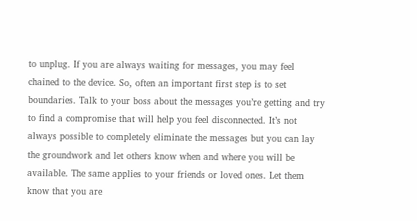to unplug. If you are always waiting for messages, you may feel chained to the device. So, often an important first step is to set boundaries. Talk to your boss about the messages you’re getting and try to find a compromise that will help you feel disconnected. It’s not always possible to completely eliminate the messages but you can lay the groundwork and let others know when and where you will be available. The same applies to your friends or loved ones. Let them know that you are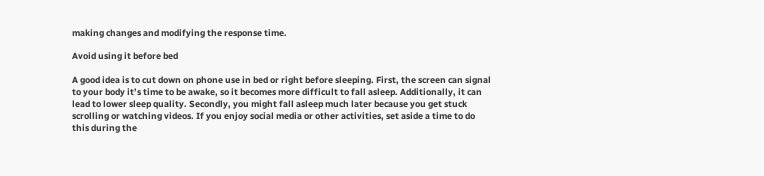making changes and modifying the response time.

Avoid using it before bed

A good idea is to cut down on phone use in bed or right before sleeping. First, the screen can signal to your body it’s time to be awake, so it becomes more difficult to fall asleep. Additionally, it can lead to lower sleep quality. Secondly, you might fall asleep much later because you get stuck scrolling or watching videos. If you enjoy social media or other activities, set aside a time to do this during the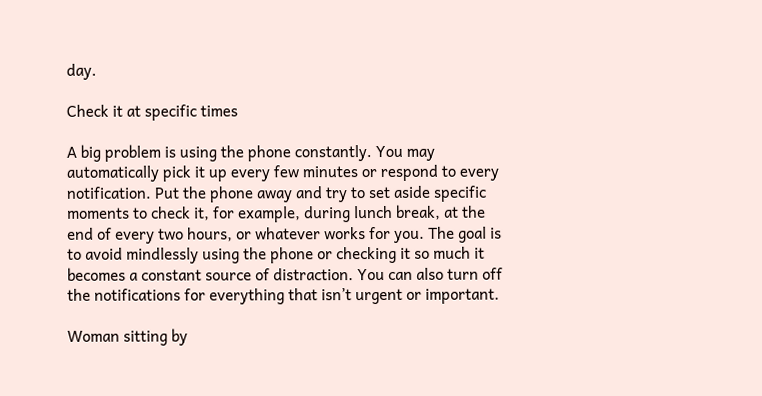day.

Check it at specific times

A big problem is using the phone constantly. You may automatically pick it up every few minutes or respond to every notification. Put the phone away and try to set aside specific moments to check it, for example, during lunch break, at the end of every two hours, or whatever works for you. The goal is to avoid mindlessly using the phone or checking it so much it becomes a constant source of distraction. You can also turn off the notifications for everything that isn’t urgent or important.

Woman sitting by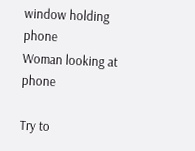window holding phone
Woman looking at phone

Try to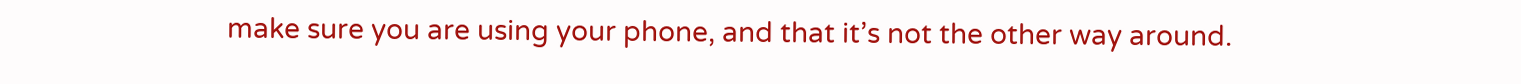make sure you are using your phone, and that it’s not the other way around.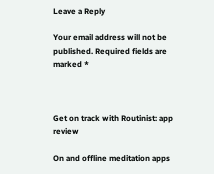Leave a Reply

Your email address will not be published. Required fields are marked *



Get on track with Routinist: app review

On and offline meditation apps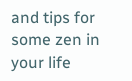and tips for some zen in your life